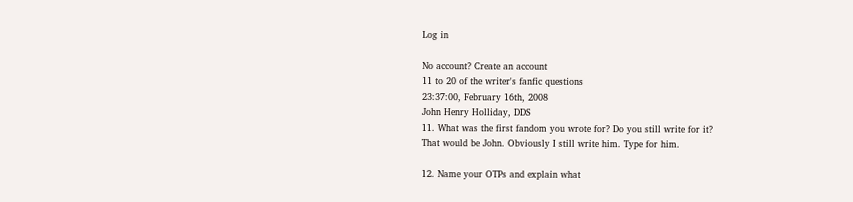Log in

No account? Create an account
11 to 20 of the writer's fanfic questions
23:37:00, February 16th, 2008
John Henry Holliday, DDS
11. What was the first fandom you wrote for? Do you still write for it?
That would be John. Obviously I still write him. Type for him.

12. Name your OTPs and explain what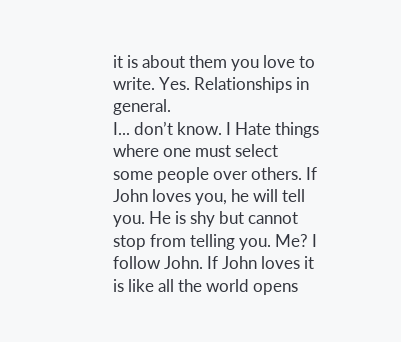it is about them you love to write. Yes. Relationships in general.
I... don’t know. I Hate things where one must select some people over others. If John loves you, he will tell you. He is shy but cannot stop from telling you. Me? I follow John. If John loves it is like all the world opens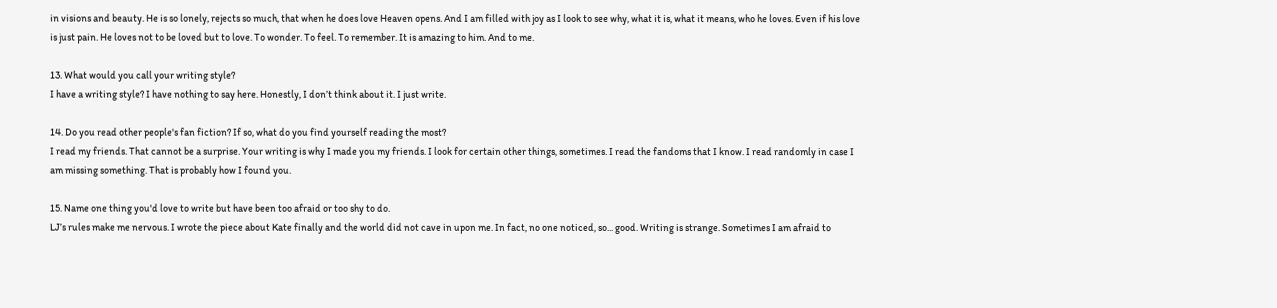in visions and beauty. He is so lonely, rejects so much, that when he does love Heaven opens. And I am filled with joy as I look to see why, what it is, what it means, who he loves. Even if his love is just pain. He loves not to be loved but to love. To wonder. To feel. To remember. It is amazing to him. And to me.

13. What would you call your writing style?
I have a writing style? I have nothing to say here. Honestly, I don’t think about it. I just write.

14. Do you read other people's fan fiction? If so, what do you find yourself reading the most?
I read my friends. That cannot be a surprise. Your writing is why I made you my friends. I look for certain other things, sometimes. I read the fandoms that I know. I read randomly in case I am missing something. That is probably how I found you.

15. Name one thing you'd love to write but have been too afraid or too shy to do.
LJ’s rules make me nervous. I wrote the piece about Kate finally and the world did not cave in upon me. In fact, no one noticed, so... good. Writing is strange. Sometimes I am afraid to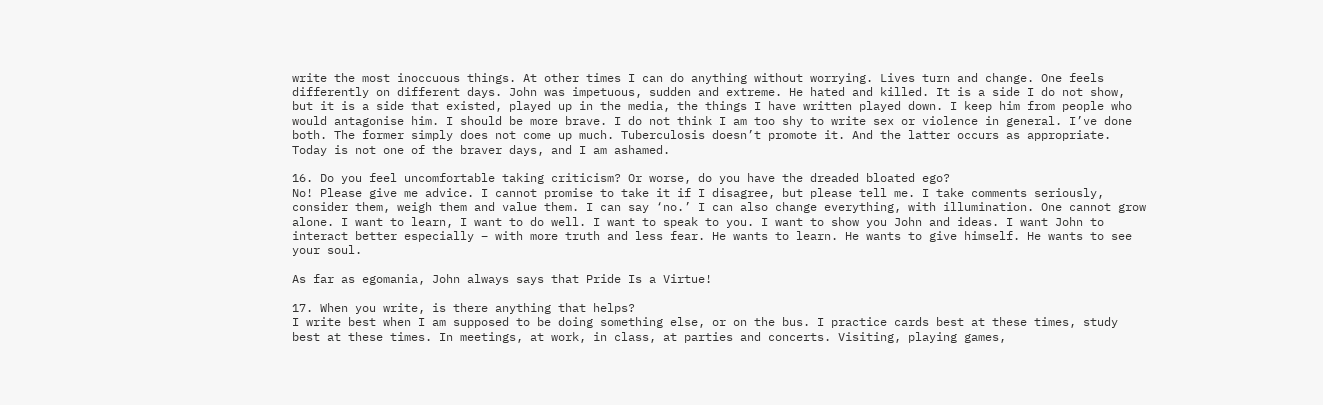write the most inoccuous things. At other times I can do anything without worrying. Lives turn and change. One feels differently on different days. John was impetuous, sudden and extreme. He hated and killed. It is a side I do not show, but it is a side that existed, played up in the media, the things I have written played down. I keep him from people who would antagonise him. I should be more brave. I do not think I am too shy to write sex or violence in general. I’ve done both. The former simply does not come up much. Tuberculosis doesn’t promote it. And the latter occurs as appropriate. Today is not one of the braver days, and I am ashamed.

16. Do you feel uncomfortable taking criticism? Or worse, do you have the dreaded bloated ego?
No! Please give me advice. I cannot promise to take it if I disagree, but please tell me. I take comments seriously, consider them, weigh them and value them. I can say ‘no.’ I can also change everything, with illumination. One cannot grow alone. I want to learn, I want to do well. I want to speak to you. I want to show you John and ideas. I want John to interact better especially – with more truth and less fear. He wants to learn. He wants to give himself. He wants to see your soul.

As far as egomania, John always says that Pride Is a Virtue!

17. When you write, is there anything that helps?
I write best when I am supposed to be doing something else, or on the bus. I practice cards best at these times, study best at these times. In meetings, at work, in class, at parties and concerts. Visiting, playing games,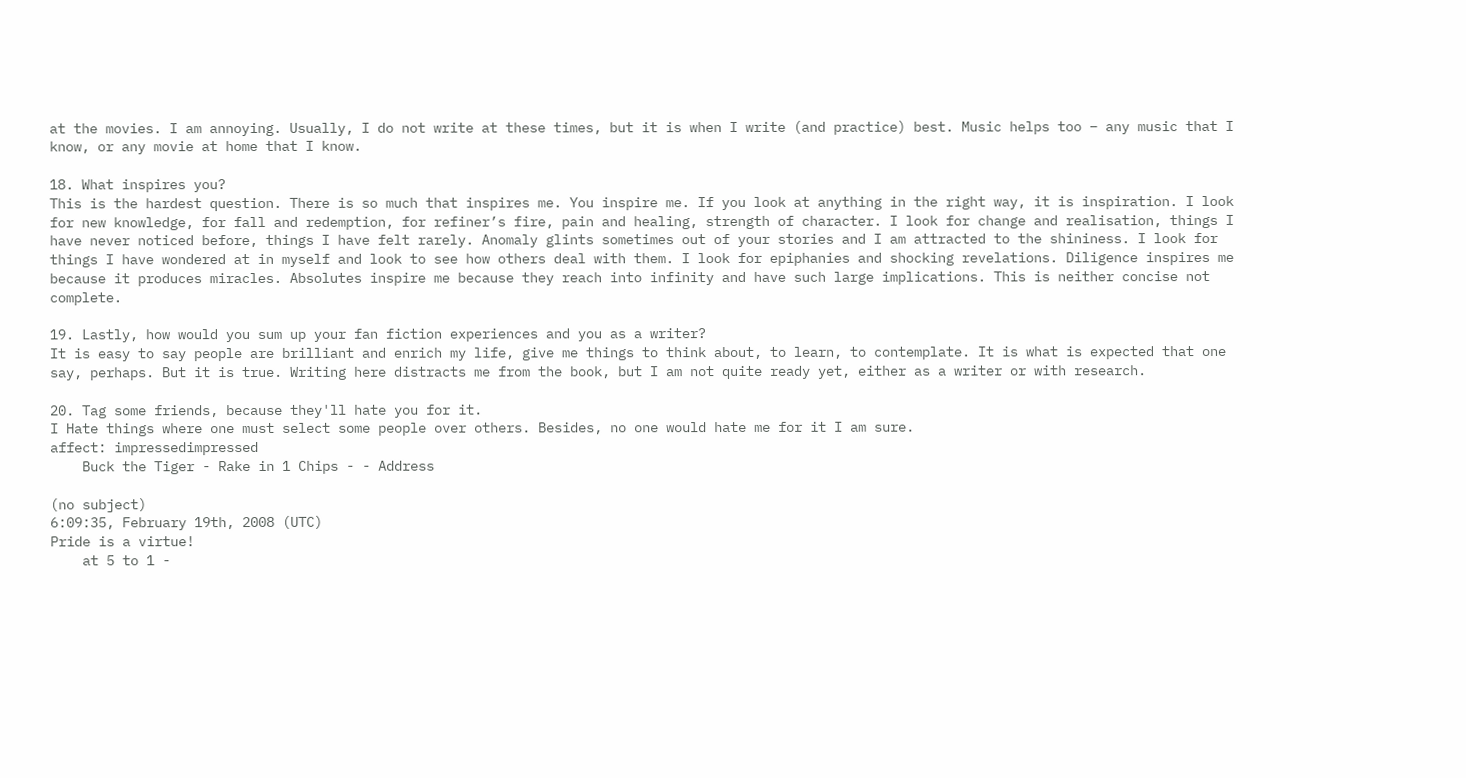at the movies. I am annoying. Usually, I do not write at these times, but it is when I write (and practice) best. Music helps too – any music that I know, or any movie at home that I know.

18. What inspires you?
This is the hardest question. There is so much that inspires me. You inspire me. If you look at anything in the right way, it is inspiration. I look for new knowledge, for fall and redemption, for refiner’s fire, pain and healing, strength of character. I look for change and realisation, things I have never noticed before, things I have felt rarely. Anomaly glints sometimes out of your stories and I am attracted to the shininess. I look for things I have wondered at in myself and look to see how others deal with them. I look for epiphanies and shocking revelations. Diligence inspires me because it produces miracles. Absolutes inspire me because they reach into infinity and have such large implications. This is neither concise not complete.

19. Lastly, how would you sum up your fan fiction experiences and you as a writer?
It is easy to say people are brilliant and enrich my life, give me things to think about, to learn, to contemplate. It is what is expected that one say, perhaps. But it is true. Writing here distracts me from the book, but I am not quite ready yet, either as a writer or with research.

20. Tag some friends, because they'll hate you for it.
I Hate things where one must select some people over others. Besides, no one would hate me for it I am sure.
affect: impressedimpressed
    Buck the Tiger - Rake in 1 Chips - - Address

(no subject)
6:09:35, February 19th, 2008 (UTC)
Pride is a virtue!
    at 5 to 1 -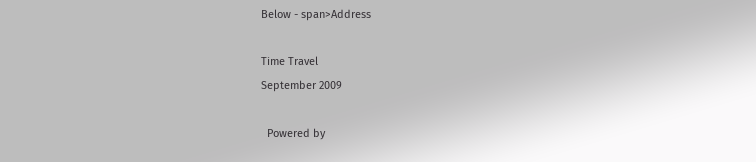Below - span>Address

Time Travel
September 2009

  Powered by